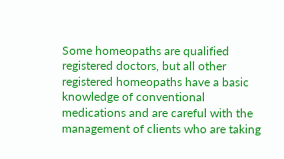Some homeopaths are qualified registered doctors, but all other registered homeopaths have a basic knowledge of conventional medications and are careful with the management of clients who are taking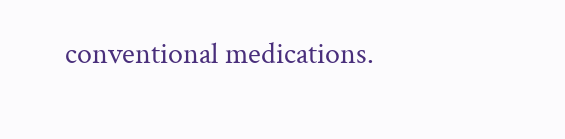conventional medications.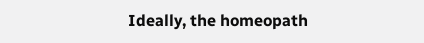Ideally, the homeopath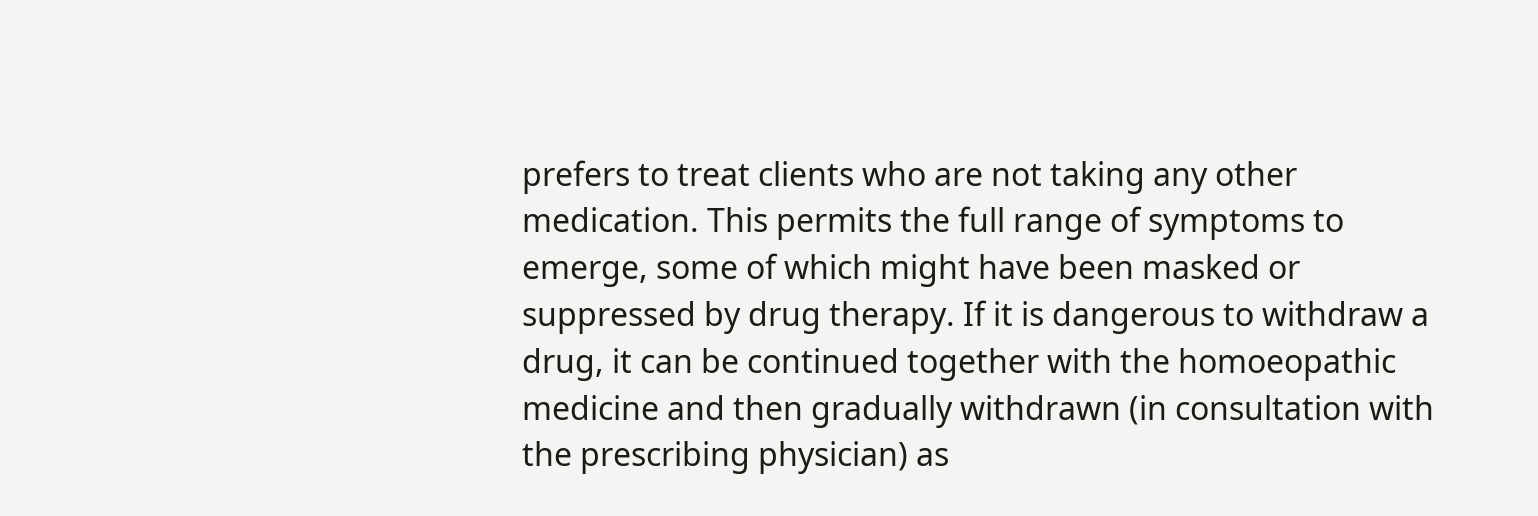prefers to treat clients who are not taking any other medication. This permits the full range of symptoms to emerge, some of which might have been masked or suppressed by drug therapy. If it is dangerous to withdraw a drug, it can be continued together with the homoeopathic medicine and then gradually withdrawn (in consultation with the prescribing physician) as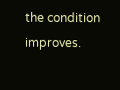the condition improves.